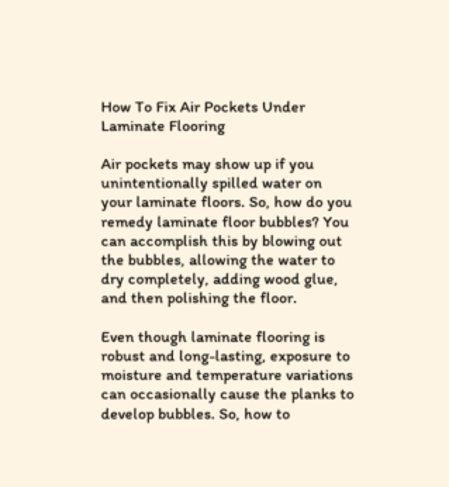How To Fix Air Pockets Under Laminate Flooring

Air pockets may show up if you unintentionally spilled water on your laminate floors. So, how do you remedy laminate floor bubbles? You can accomplish this by blowing out the bubbles, allowing the water to dry completely, adding wood glue, and then polishing the floor.

Even though laminate flooring is robust and long-lasting, exposure to moisture and temperature variations can occasionally cause the planks to develop bubbles. So, how to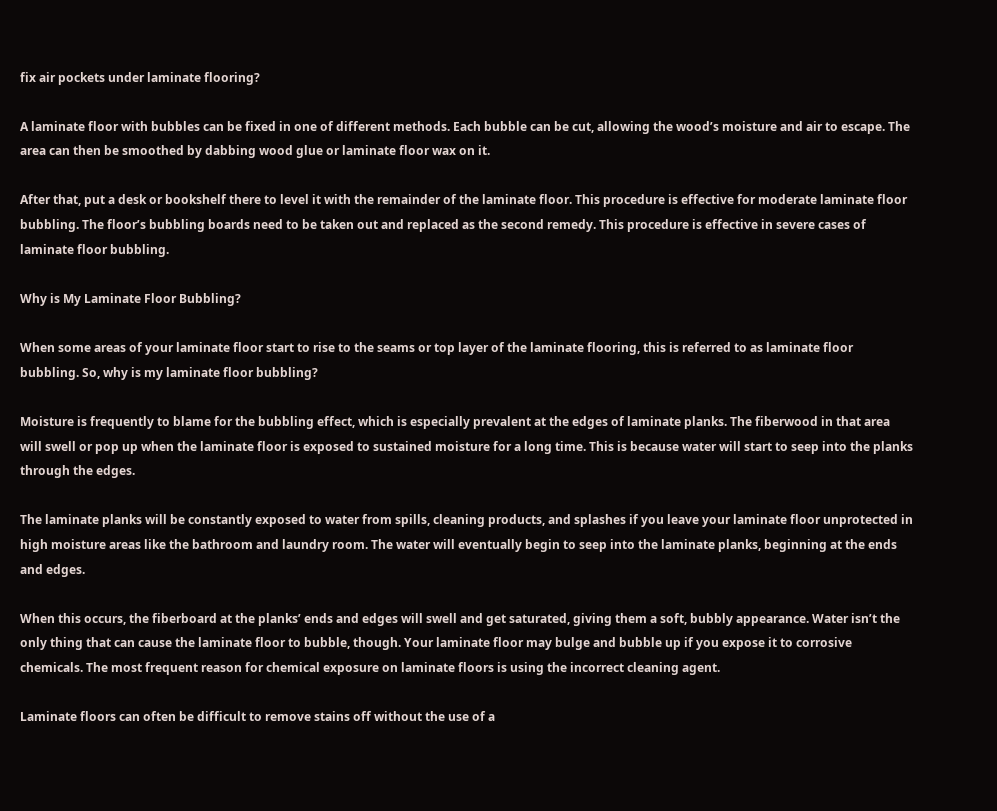fix air pockets under laminate flooring?

A laminate floor with bubbles can be fixed in one of different methods. Each bubble can be cut, allowing the wood’s moisture and air to escape. The area can then be smoothed by dabbing wood glue or laminate floor wax on it.

After that, put a desk or bookshelf there to level it with the remainder of the laminate floor. This procedure is effective for moderate laminate floor bubbling. The floor’s bubbling boards need to be taken out and replaced as the second remedy. This procedure is effective in severe cases of laminate floor bubbling.

Why is My Laminate Floor Bubbling?

When some areas of your laminate floor start to rise to the seams or top layer of the laminate flooring, this is referred to as laminate floor bubbling. So, why is my laminate floor bubbling?

Moisture is frequently to blame for the bubbling effect, which is especially prevalent at the edges of laminate planks. The fiberwood in that area will swell or pop up when the laminate floor is exposed to sustained moisture for a long time. This is because water will start to seep into the planks through the edges.

The laminate planks will be constantly exposed to water from spills, cleaning products, and splashes if you leave your laminate floor unprotected in high moisture areas like the bathroom and laundry room. The water will eventually begin to seep into the laminate planks, beginning at the ends and edges.

When this occurs, the fiberboard at the planks’ ends and edges will swell and get saturated, giving them a soft, bubbly appearance. Water isn’t the only thing that can cause the laminate floor to bubble, though. Your laminate floor may bulge and bubble up if you expose it to corrosive chemicals. The most frequent reason for chemical exposure on laminate floors is using the incorrect cleaning agent.

Laminate floors can often be difficult to remove stains off without the use of a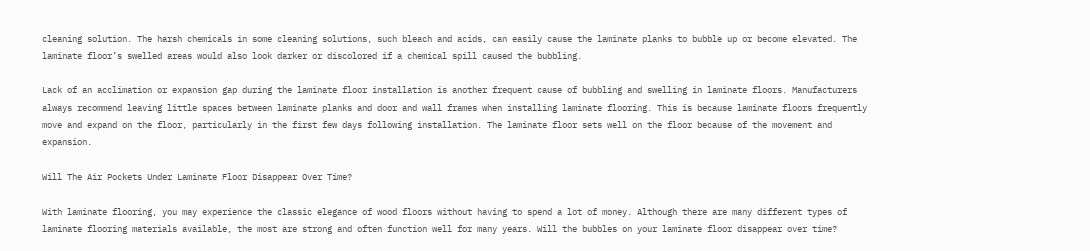cleaning solution. The harsh chemicals in some cleaning solutions, such bleach and acids, can easily cause the laminate planks to bubble up or become elevated. The laminate floor’s swelled areas would also look darker or discolored if a chemical spill caused the bubbling.

Lack of an acclimation or expansion gap during the laminate floor installation is another frequent cause of bubbling and swelling in laminate floors. Manufacturers always recommend leaving little spaces between laminate planks and door and wall frames when installing laminate flooring. This is because laminate floors frequently move and expand on the floor, particularly in the first few days following installation. The laminate floor sets well on the floor because of the movement and expansion.

Will The Air Pockets Under Laminate Floor Disappear Over Time?

With laminate flooring, you may experience the classic elegance of wood floors without having to spend a lot of money. Although there are many different types of laminate flooring materials available, the most are strong and often function well for many years. Will the bubbles on your laminate floor disappear over time?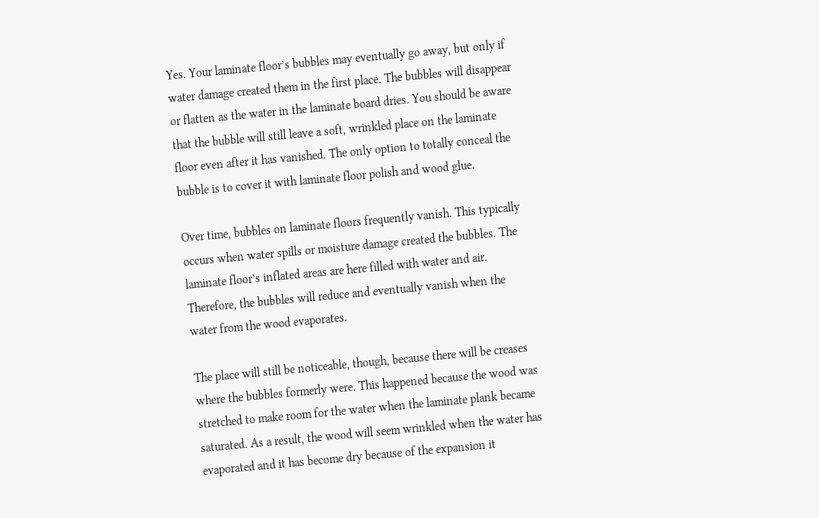Yes. Your laminate floor’s bubbles may eventually go away, but only if water damage created them in the first place. The bubbles will disappear or flatten as the water in the laminate board dries. You should be aware that the bubble will still leave a soft, wrinkled place on the laminate floor even after it has vanished. The only option to totally conceal the bubble is to cover it with laminate floor polish and wood glue.

Over time, bubbles on laminate floors frequently vanish. This typically occurs when water spills or moisture damage created the bubbles. The laminate floor’s inflated areas are here filled with water and air. Therefore, the bubbles will reduce and eventually vanish when the water from the wood evaporates.

The place will still be noticeable, though, because there will be creases where the bubbles formerly were. This happened because the wood was stretched to make room for the water when the laminate plank became saturated. As a result, the wood will seem wrinkled when the water has evaporated and it has become dry because of the expansion it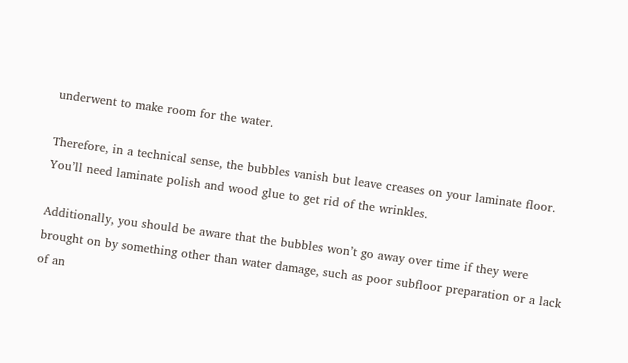underwent to make room for the water.

Therefore, in a technical sense, the bubbles vanish but leave creases on your laminate floor. You’ll need laminate polish and wood glue to get rid of the wrinkles.

Additionally, you should be aware that the bubbles won’t go away over time if they were brought on by something other than water damage, such as poor subfloor preparation or a lack of an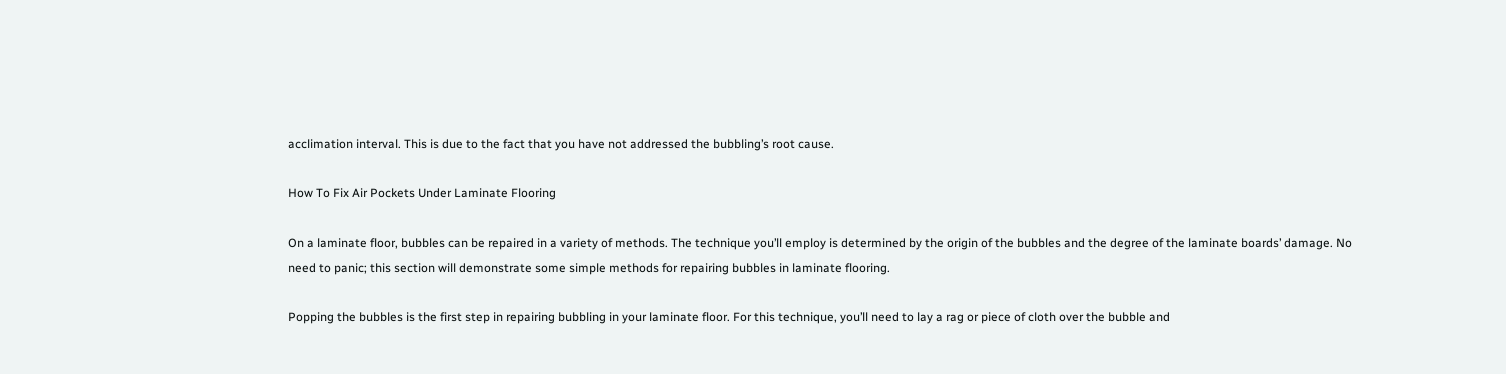acclimation interval. This is due to the fact that you have not addressed the bubbling’s root cause.

How To Fix Air Pockets Under Laminate Flooring

On a laminate floor, bubbles can be repaired in a variety of methods. The technique you’ll employ is determined by the origin of the bubbles and the degree of the laminate boards’ damage. No need to panic; this section will demonstrate some simple methods for repairing bubbles in laminate flooring.

Popping the bubbles is the first step in repairing bubbling in your laminate floor. For this technique, you’ll need to lay a rag or piece of cloth over the bubble and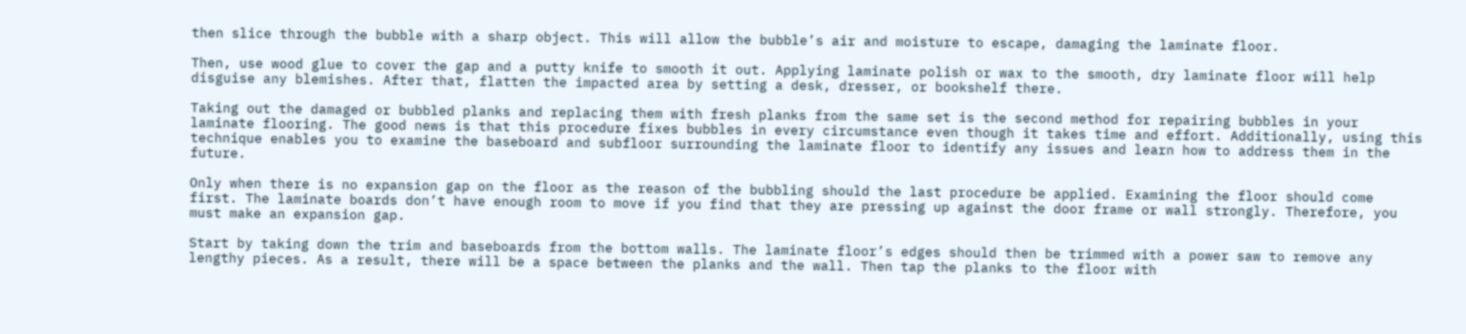then slice through the bubble with a sharp object. This will allow the bubble’s air and moisture to escape, damaging the laminate floor.

Then, use wood glue to cover the gap and a putty knife to smooth it out. Applying laminate polish or wax to the smooth, dry laminate floor will help disguise any blemishes. After that, flatten the impacted area by setting a desk, dresser, or bookshelf there.

Taking out the damaged or bubbled planks and replacing them with fresh planks from the same set is the second method for repairing bubbles in your laminate flooring. The good news is that this procedure fixes bubbles in every circumstance even though it takes time and effort. Additionally, using this technique enables you to examine the baseboard and subfloor surrounding the laminate floor to identify any issues and learn how to address them in the future.

Only when there is no expansion gap on the floor as the reason of the bubbling should the last procedure be applied. Examining the floor should come first. The laminate boards don’t have enough room to move if you find that they are pressing up against the door frame or wall strongly. Therefore, you must make an expansion gap.

Start by taking down the trim and baseboards from the bottom walls. The laminate floor’s edges should then be trimmed with a power saw to remove any lengthy pieces. As a result, there will be a space between the planks and the wall. Then tap the planks to the floor with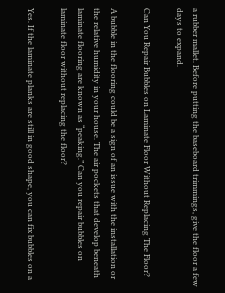a rubber mallet. Before putting the baseboard trimmings, give the floor a few days to expand.

Can You Repair Bubbles on Laminate Floor Without Replacing The Floor?

A bubble in the flooring could be a sign of an issue with the installation or the relative humidity in your house. The air pockets that develop beneath laminate flooring are known as “peaking.” Can you repair bubbles on laminate floor without replacing the floor?

Yes. If the laminate planks are still in good shape, you can fix bubbles on a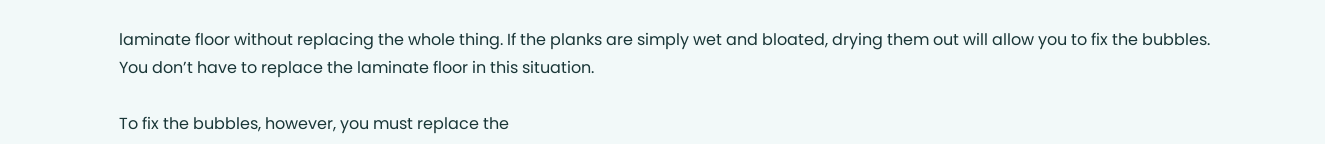laminate floor without replacing the whole thing. If the planks are simply wet and bloated, drying them out will allow you to fix the bubbles. You don’t have to replace the laminate floor in this situation.

To fix the bubbles, however, you must replace the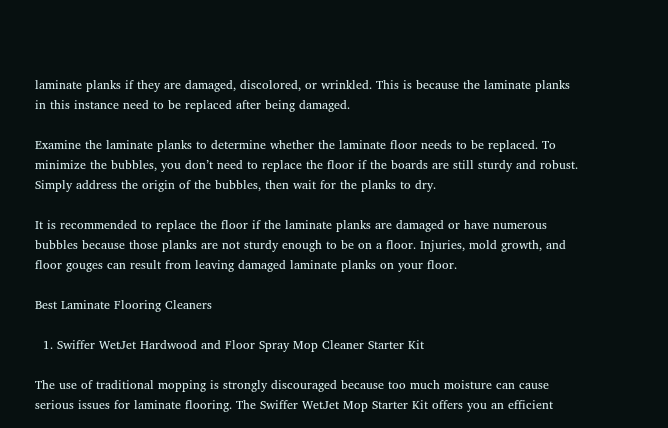laminate planks if they are damaged, discolored, or wrinkled. This is because the laminate planks in this instance need to be replaced after being damaged.

Examine the laminate planks to determine whether the laminate floor needs to be replaced. To minimize the bubbles, you don’t need to replace the floor if the boards are still sturdy and robust. Simply address the origin of the bubbles, then wait for the planks to dry.

It is recommended to replace the floor if the laminate planks are damaged or have numerous bubbles because those planks are not sturdy enough to be on a floor. Injuries, mold growth, and floor gouges can result from leaving damaged laminate planks on your floor.

Best Laminate Flooring Cleaners

  1. Swiffer WetJet Hardwood and Floor Spray Mop Cleaner Starter Kit

The use of traditional mopping is strongly discouraged because too much moisture can cause serious issues for laminate flooring. The Swiffer WetJet Mop Starter Kit offers you an efficient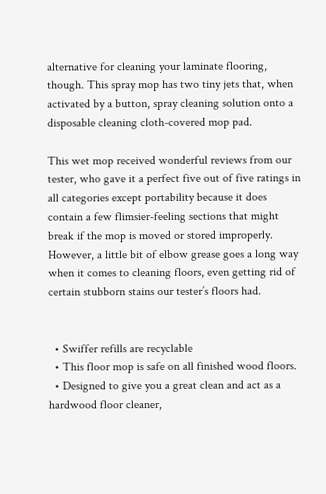alternative for cleaning your laminate flooring, though. This spray mop has two tiny jets that, when activated by a button, spray cleaning solution onto a disposable cleaning cloth-covered mop pad.

This wet mop received wonderful reviews from our tester, who gave it a perfect five out of five ratings in all categories except portability because it does contain a few flimsier-feeling sections that might break if the mop is moved or stored improperly. However, a little bit of elbow grease goes a long way when it comes to cleaning floors, even getting rid of certain stubborn stains our tester’s floors had.


  • Swiffer refills are recyclable
  • This floor mop is safe on all finished wood floors.
  • Designed to give you a great clean and act as a hardwood floor cleaner,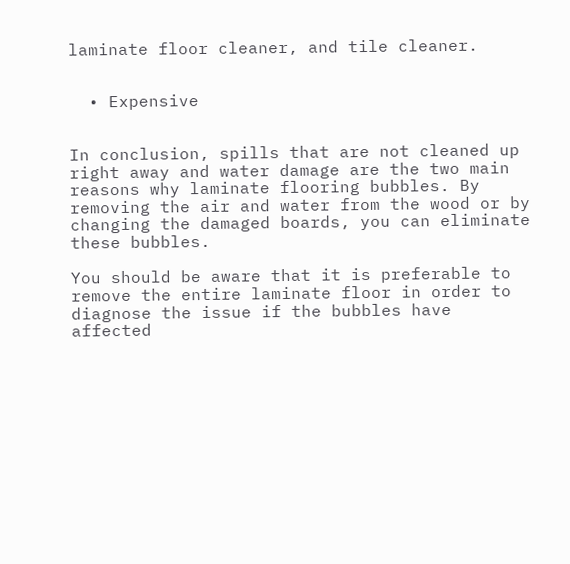laminate floor cleaner, and tile cleaner.


  • Expensive


In conclusion, spills that are not cleaned up right away and water damage are the two main reasons why laminate flooring bubbles. By removing the air and water from the wood or by changing the damaged boards, you can eliminate these bubbles.

You should be aware that it is preferable to remove the entire laminate floor in order to diagnose the issue if the bubbles have affected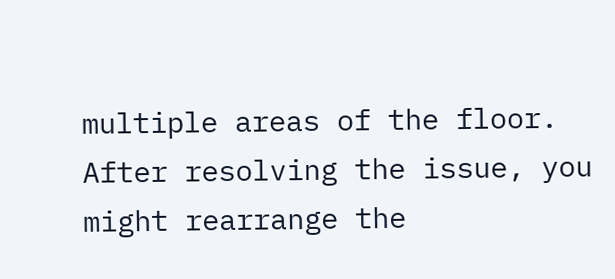multiple areas of the floor. After resolving the issue, you might rearrange the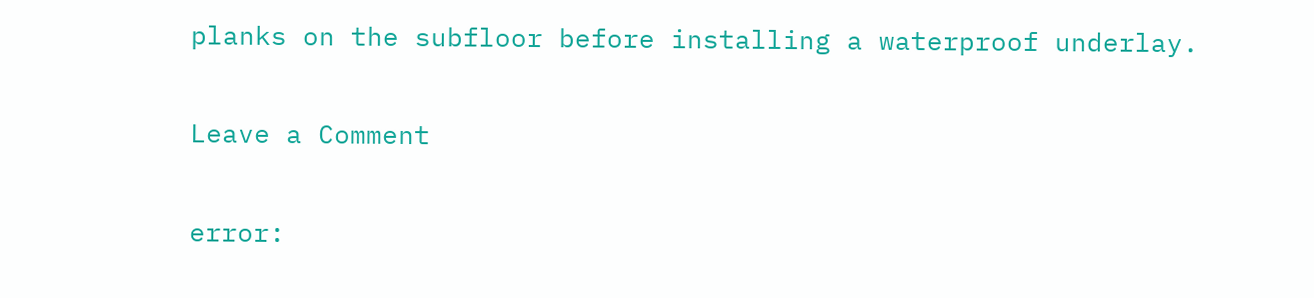planks on the subfloor before installing a waterproof underlay.

Leave a Comment

error: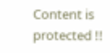Content is protected !!